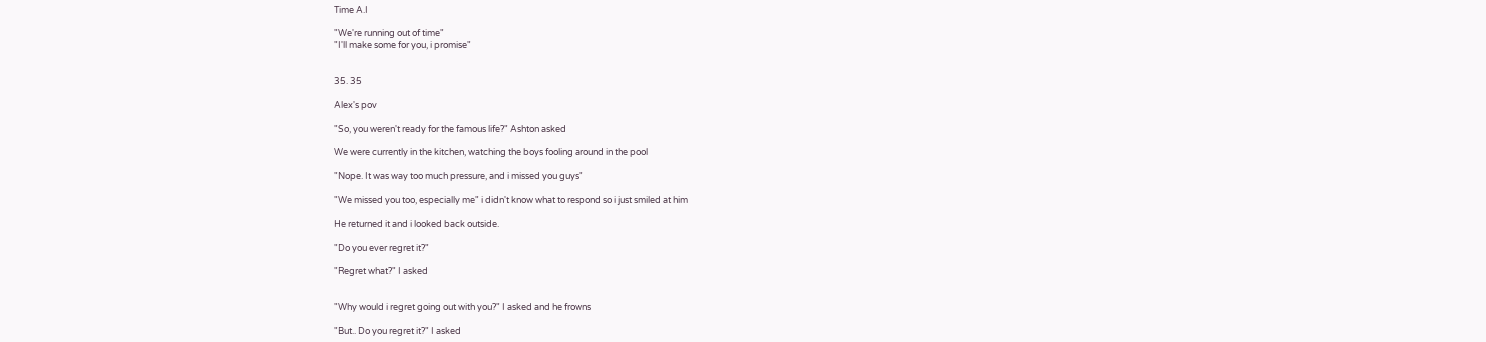Time A.I

"We're running out of time"
"I'll make some for you, i promise"


35. 35

Alex's pov

"So, you weren't ready for the famous life?" Ashton asked

We were currently in the kitchen, watching the boys fooling around in the pool

"Nope. It was way too much pressure, and i missed you guys"

"We missed you too, especially me" i didn't know what to respond so i just smiled at him

He returned it and i looked back outside.

"Do you ever regret it?"

"Regret what?" I asked


"Why would i regret going out with you?" I asked and he frowns

"But.. Do you regret it?" I asked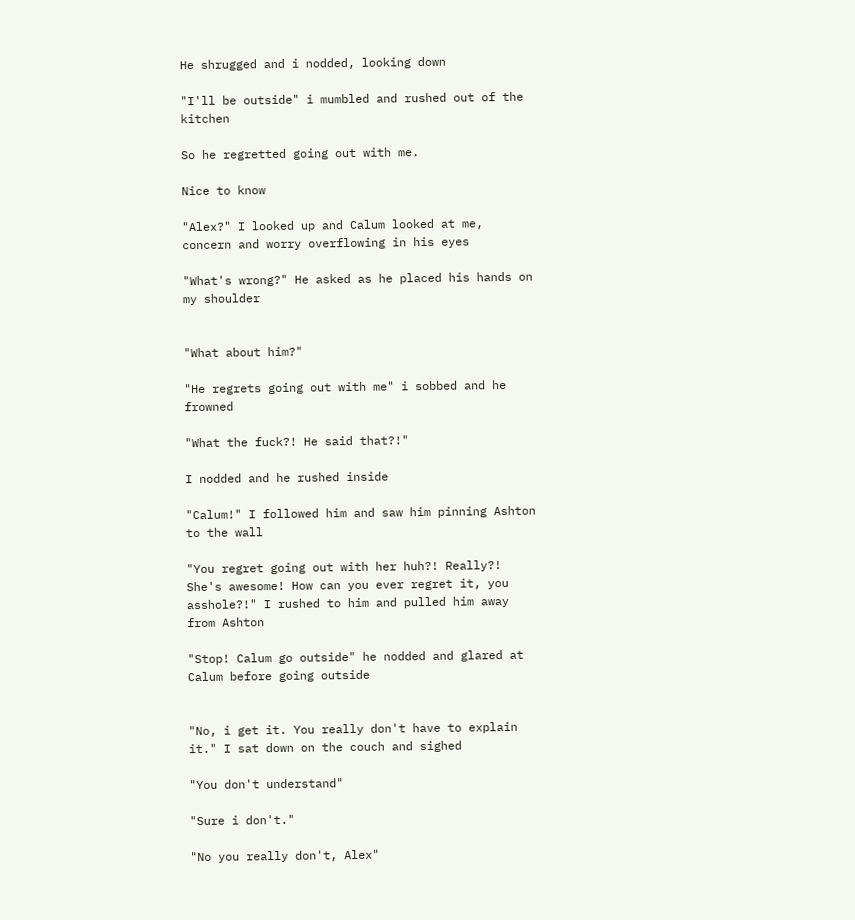He shrugged and i nodded, looking down

"I'll be outside" i mumbled and rushed out of the kitchen

So he regretted going out with me.

Nice to know

"Alex?" I looked up and Calum looked at me, concern and worry overflowing in his eyes

"What's wrong?" He asked as he placed his hands on my shoulder


"What about him?"

"He regrets going out with me" i sobbed and he frowned

"What the fuck?! He said that?!"

I nodded and he rushed inside

"Calum!" I followed him and saw him pinning Ashton to the wall

"You regret going out with her huh?! Really?! She's awesome! How can you ever regret it, you asshole?!" I rushed to him and pulled him away from Ashton

"Stop! Calum go outside" he nodded and glared at Calum before going outside


"No, i get it. You really don't have to explain it." I sat down on the couch and sighed

"You don't understand"

"Sure i don't."

"No you really don't, Alex"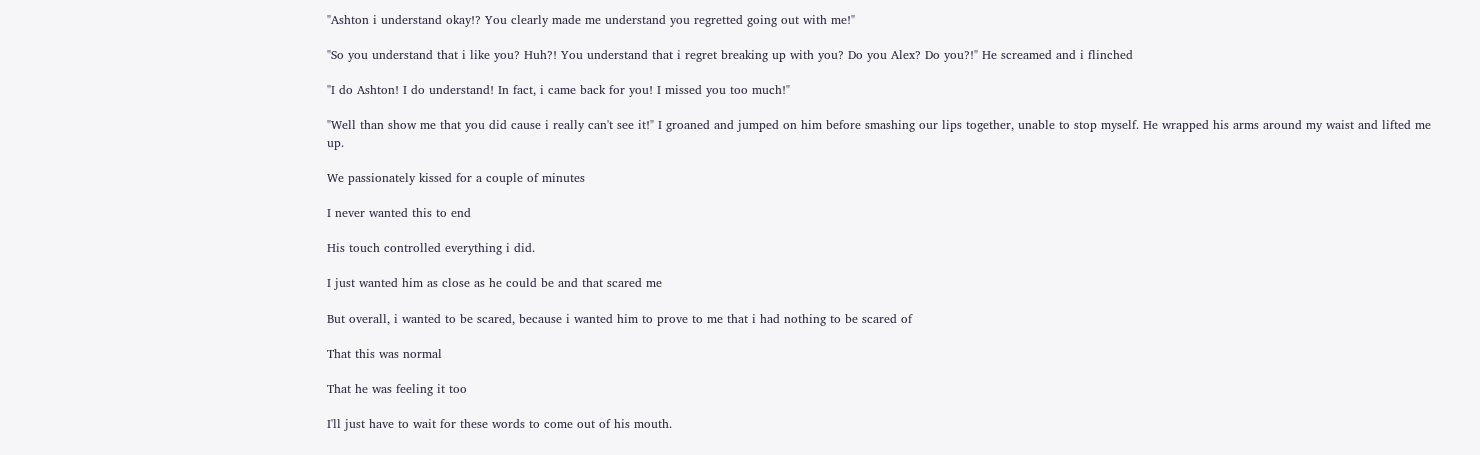"Ashton i understand okay!? You clearly made me understand you regretted going out with me!"

"So you understand that i like you? Huh?! You understand that i regret breaking up with you? Do you Alex? Do you?!" He screamed and i flinched

"I do Ashton! I do understand! In fact, i came back for you! I missed you too much!"

"Well than show me that you did cause i really can't see it!" I groaned and jumped on him before smashing our lips together, unable to stop myself. He wrapped his arms around my waist and lifted me up.

We passionately kissed for a couple of minutes

I never wanted this to end

His touch controlled everything i did.

I just wanted him as close as he could be and that scared me

But overall, i wanted to be scared, because i wanted him to prove to me that i had nothing to be scared of

That this was normal

That he was feeling it too

I'll just have to wait for these words to come out of his mouth.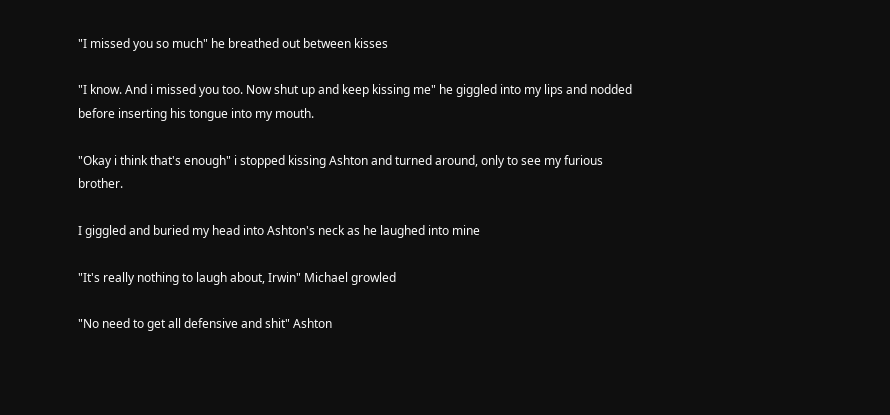"I missed you so much" he breathed out between kisses

"I know. And i missed you too. Now shut up and keep kissing me" he giggled into my lips and nodded before inserting his tongue into my mouth.

"Okay i think that's enough" i stopped kissing Ashton and turned around, only to see my furious brother.

I giggled and buried my head into Ashton's neck as he laughed into mine

"It's really nothing to laugh about, Irwin" Michael growled

"No need to get all defensive and shit" Ashton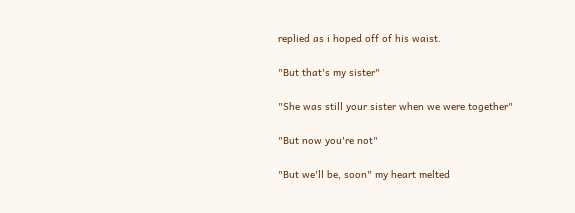replied as i hoped off of his waist.

"But that's my sister"

"She was still your sister when we were together"

"But now you're not"

"But we'll be, soon" my heart melted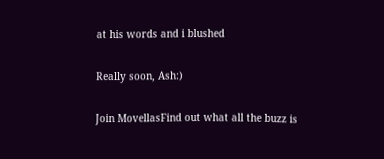at his words and i blushed

Really soon, Ash:)

Join MovellasFind out what all the buzz is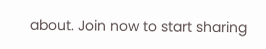about. Join now to start sharing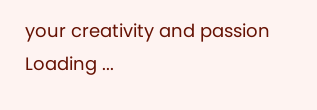your creativity and passion
Loading ...